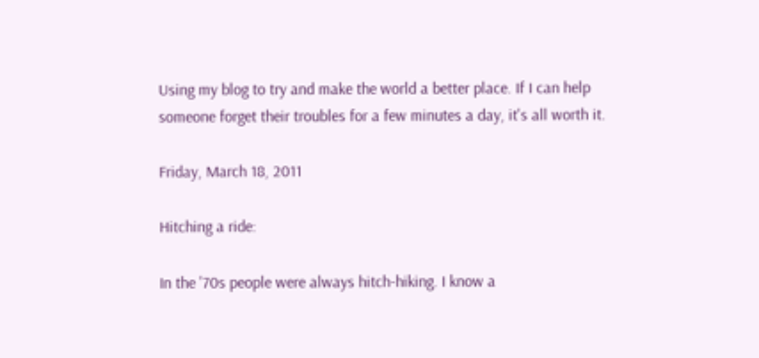Using my blog to try and make the world a better place. If I can help someone forget their troubles for a few minutes a day, it's all worth it.

Friday, March 18, 2011

Hitching a ride:

In the '70s people were always hitch-hiking. I know a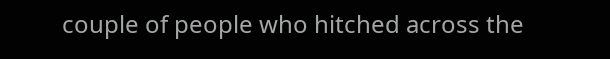couple of people who hitched across the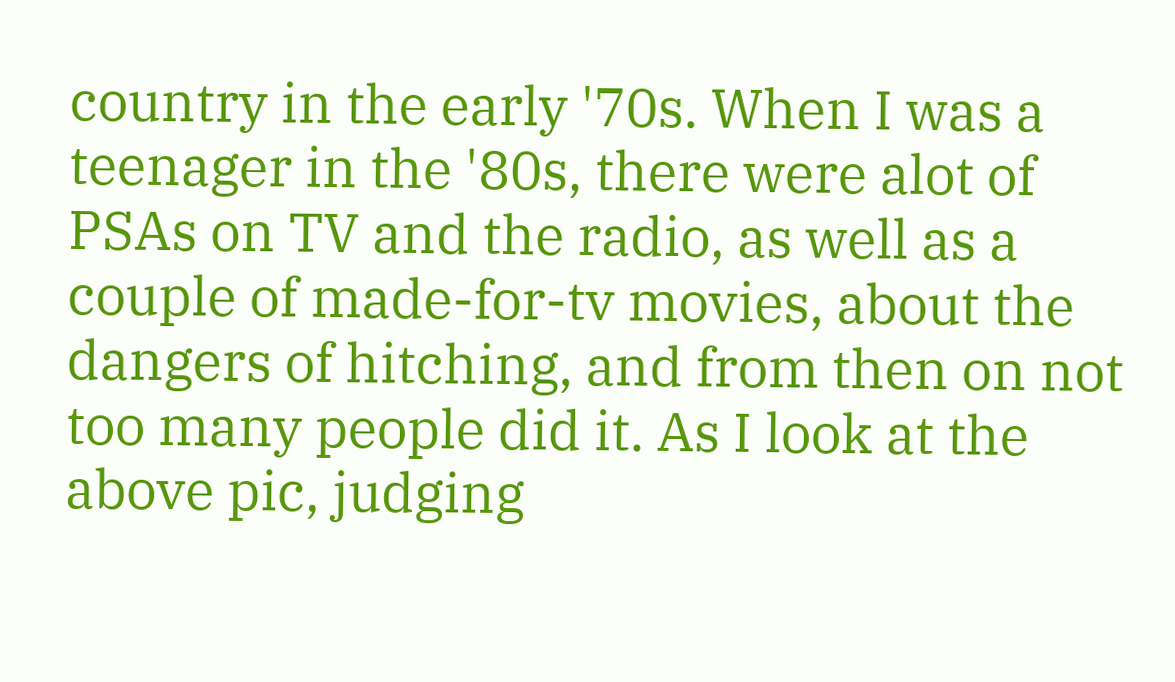country in the early '70s. When I was a teenager in the '80s, there were alot of PSAs on TV and the radio, as well as a couple of made-for-tv movies, about the dangers of hitching, and from then on not too many people did it. As I look at the above pic, judging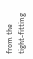from the tight-fitting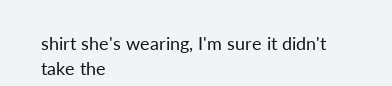shirt she's wearing, I'm sure it didn't take the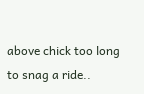above chick too long to snag a ride..